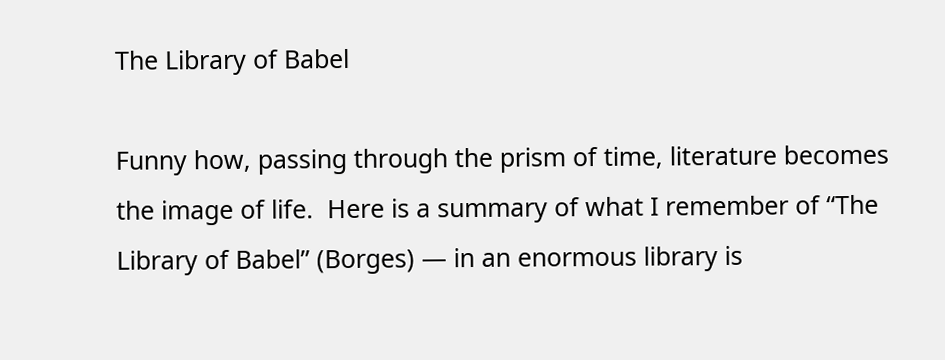The Library of Babel

Funny how, passing through the prism of time, literature becomes the image of life.  Here is a summary of what I remember of “The Library of Babel” (Borges) — in an enormous library is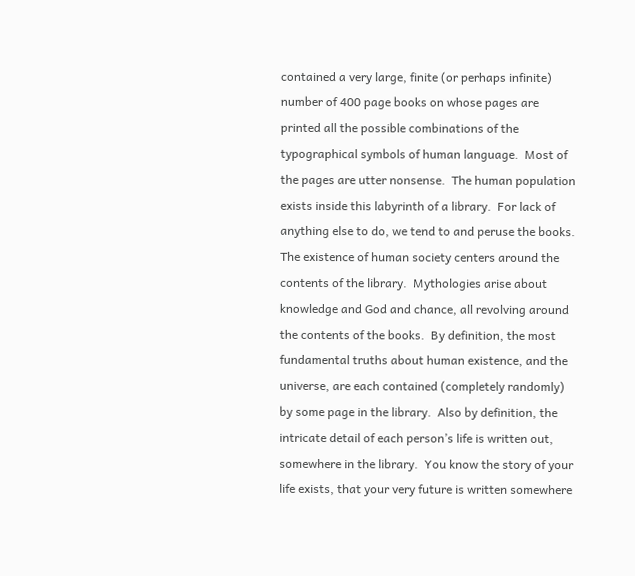contained a very large, finite (or perhaps infinite) number of 400 page books on whose pages are printed all the possible combinations of the typographical symbols of human language.  Most of the pages are utter nonsense.  The human population exists inside this labyrinth of a library.  For lack of anything else to do, we tend to and peruse the books.  The existence of human society centers around the contents of the library.  Mythologies arise about knowledge and God and chance, all revolving around the contents of the books.  By definition, the most fundamental truths about human existence, and the universe, are each contained (completely randomly) by some page in the library.  Also by definition, the intricate detail of each person’s life is written out, somewhere in the library.  You know the story of your life exists, that your very future is written somewhere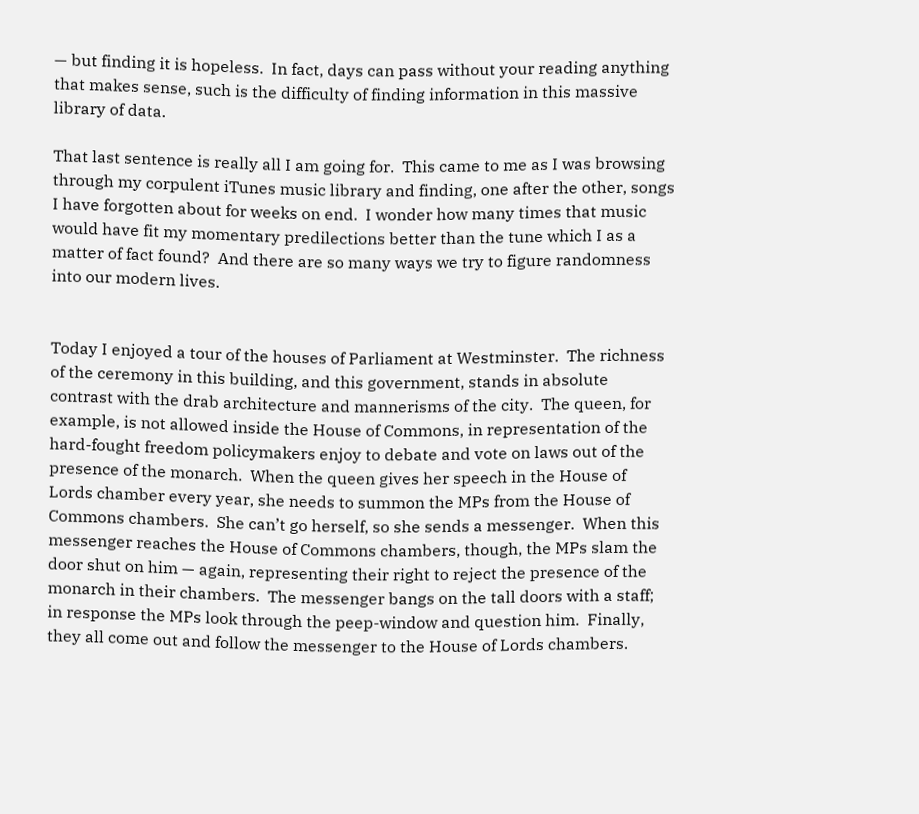— but finding it is hopeless.  In fact, days can pass without your reading anything that makes sense, such is the difficulty of finding information in this massive library of data.

That last sentence is really all I am going for.  This came to me as I was browsing through my corpulent iTunes music library and finding, one after the other, songs I have forgotten about for weeks on end.  I wonder how many times that music would have fit my momentary predilections better than the tune which I as a matter of fact found?  And there are so many ways we try to figure randomness into our modern lives.


Today I enjoyed a tour of the houses of Parliament at Westminster.  The richness of the ceremony in this building, and this government, stands in absolute contrast with the drab architecture and mannerisms of the city.  The queen, for example, is not allowed inside the House of Commons, in representation of the hard-fought freedom policymakers enjoy to debate and vote on laws out of the presence of the monarch.  When the queen gives her speech in the House of Lords chamber every year, she needs to summon the MPs from the House of Commons chambers.  She can’t go herself, so she sends a messenger.  When this messenger reaches the House of Commons chambers, though, the MPs slam the door shut on him — again, representing their right to reject the presence of the monarch in their chambers.  The messenger bangs on the tall doors with a staff; in response the MPs look through the peep-window and question him.  Finally, they all come out and follow the messenger to the House of Lords chambers.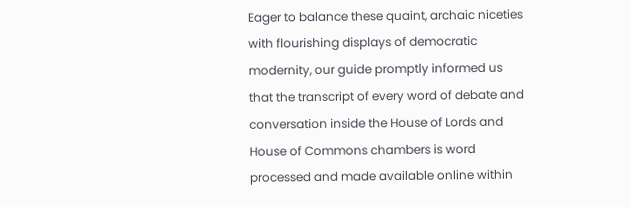Eager to balance these quaint, archaic niceties with flourishing displays of democratic modernity, our guide promptly informed us that the transcript of every word of debate and conversation inside the House of Lords and House of Commons chambers is word processed and made available online within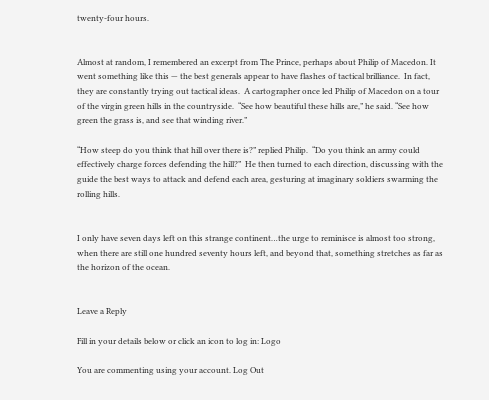twenty-four hours.


Almost at random, I remembered an excerpt from The Prince, perhaps about Philip of Macedon. It went something like this — the best generals appear to have flashes of tactical brilliance.  In fact, they are constantly trying out tactical ideas.  A cartographer once led Philip of Macedon on a tour of the virgin green hills in the countryside.  “See how beautiful these hills are,” he said. “See how green the grass is, and see that winding river.”

“How steep do you think that hill over there is?” replied Philip.  “Do you think an army could effectively charge forces defending the hill?”  He then turned to each direction, discussing with the guide the best ways to attack and defend each area, gesturing at imaginary soldiers swarming the rolling hills.


I only have seven days left on this strange continent…the urge to reminisce is almost too strong, when there are still one hundred seventy hours left, and beyond that, something stretches as far as the horizon of the ocean.


Leave a Reply

Fill in your details below or click an icon to log in: Logo

You are commenting using your account. Log Out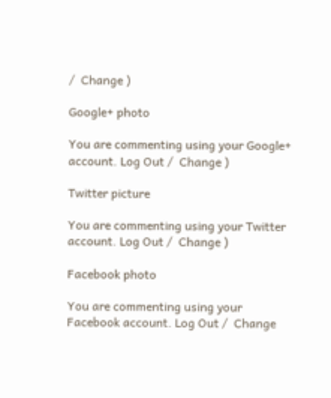/  Change )

Google+ photo

You are commenting using your Google+ account. Log Out /  Change )

Twitter picture

You are commenting using your Twitter account. Log Out /  Change )

Facebook photo

You are commenting using your Facebook account. Log Out /  Change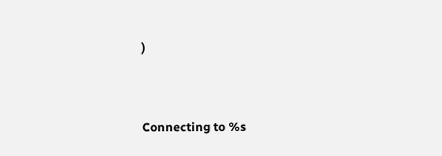)


Connecting to %s